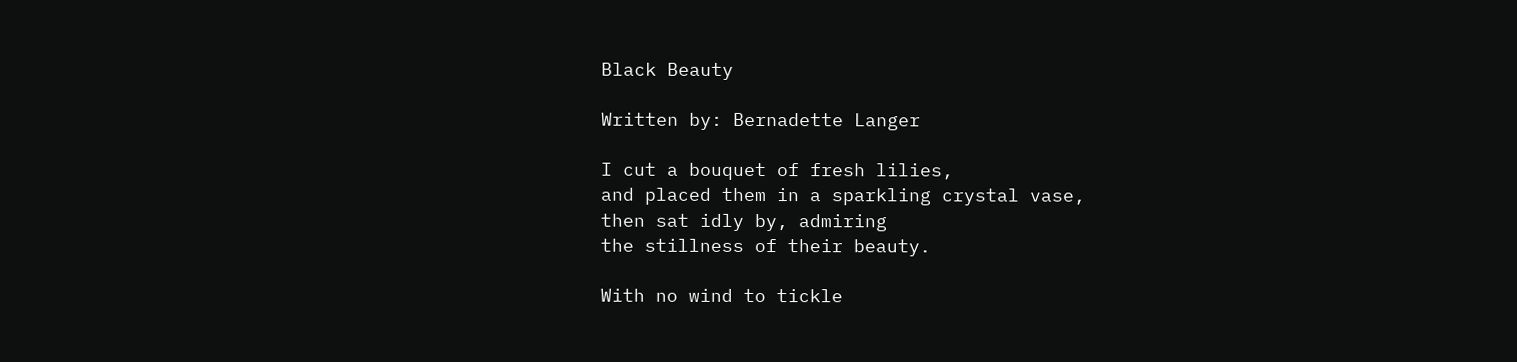Black Beauty

Written by: Bernadette Langer

I cut a bouquet of fresh lilies,
and placed them in a sparkling crystal vase,
then sat idly by, admiring
the stillness of their beauty.

With no wind to tickle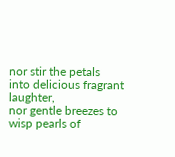nor stir the petals
into delicious fragrant laughter,
nor gentle breezes to wisp pearls of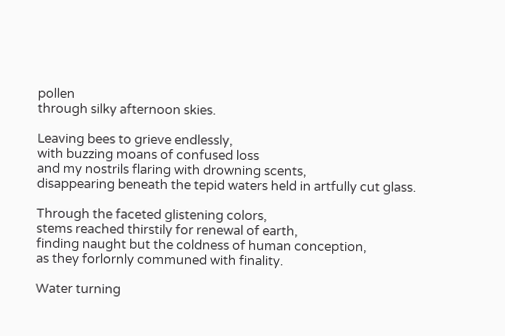pollen
through silky afternoon skies.

Leaving bees to grieve endlessly,
with buzzing moans of confused loss
and my nostrils flaring with drowning scents,
disappearing beneath the tepid waters held in artfully cut glass.

Through the faceted glistening colors,
stems reached thirstily for renewal of earth,
finding naught but the coldness of human conception,
as they forlornly communed with finality.

Water turning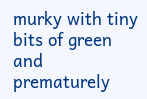murky with tiny bits of green
and prematurely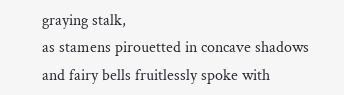graying stalk,
as stamens pirouetted in concave shadows
and fairy bells fruitlessly spoke with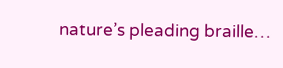nature’s pleading braille…